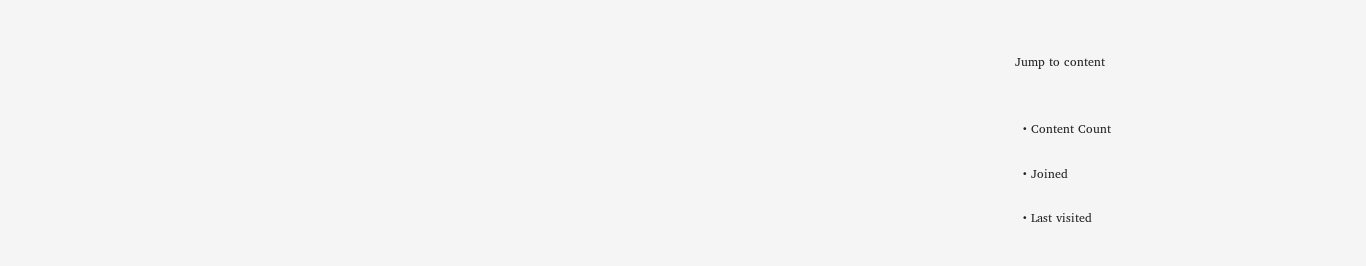Jump to content


  • Content Count

  • Joined

  • Last visited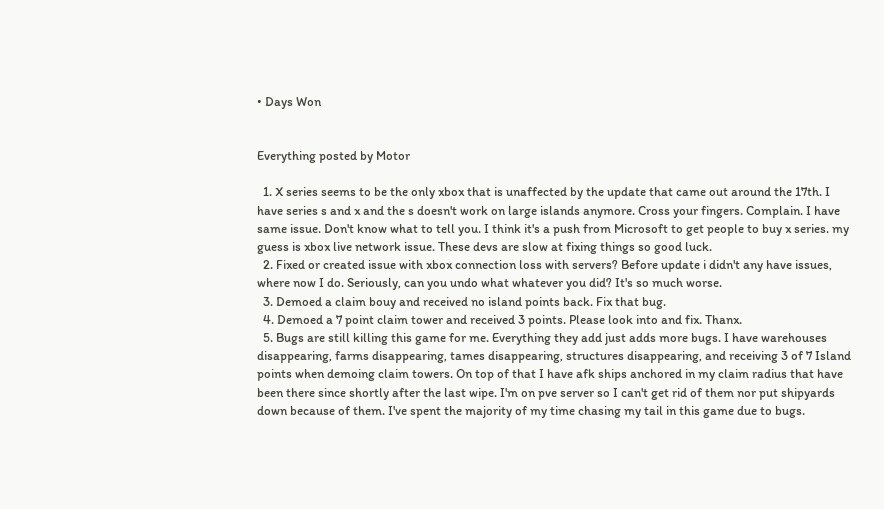• Days Won


Everything posted by Motor

  1. X series seems to be the only xbox that is unaffected by the update that came out around the 17th. I have series s and x and the s doesn't work on large islands anymore. Cross your fingers. Complain. I have same issue. Don't know what to tell you. I think it's a push from Microsoft to get people to buy x series. my guess is xbox live network issue. These devs are slow at fixing things so good luck.
  2. Fixed or created issue with xbox connection loss with servers? Before update i didn't any have issues, where now I do. Seriously, can you undo what whatever you did? It's so much worse.
  3. Demoed a claim bouy and received no island points back. Fix that bug.
  4. Demoed a 7 point claim tower and received 3 points. Please look into and fix. Thanx.
  5. Bugs are still killing this game for me. Everything they add just adds more bugs. I have warehouses disappearing, farms disappearing, tames disappearing, structures disappearing, and receiving 3 of 7 Island points when demoing claim towers. On top of that I have afk ships anchored in my claim radius that have been there since shortly after the last wipe. I'm on pve server so I can't get rid of them nor put shipyards down because of them. I've spent the majority of my time chasing my tail in this game due to bugs.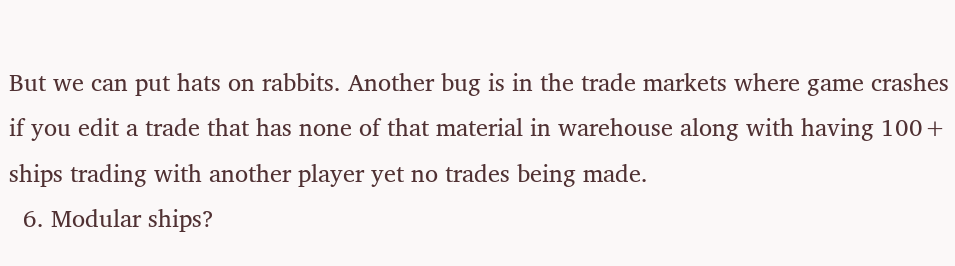But we can put hats on rabbits. Another bug is in the trade markets where game crashes if you edit a trade that has none of that material in warehouse along with having 100+ ships trading with another player yet no trades being made.
  6. Modular ships?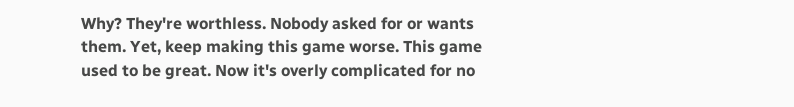Why? They're worthless. Nobody asked for or wants them. Yet, keep making this game worse. This game used to be great. Now it's overly complicated for no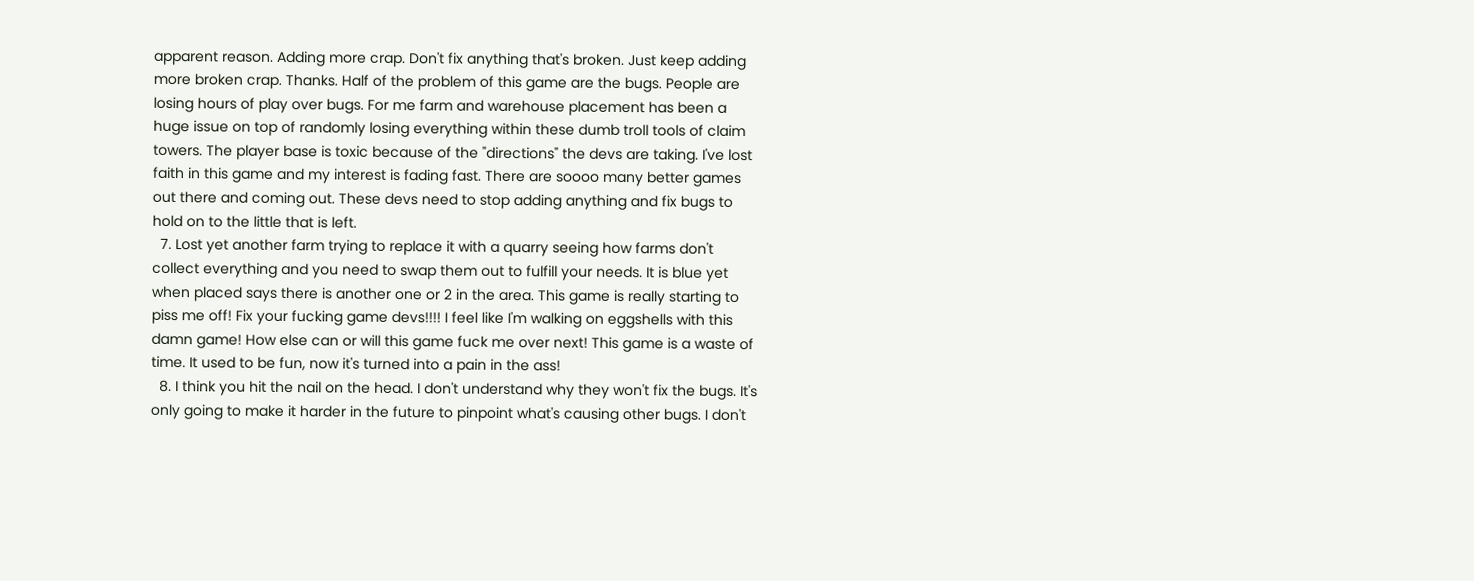apparent reason. Adding more crap. Don't fix anything that's broken. Just keep adding more broken crap. Thanks. Half of the problem of this game are the bugs. People are losing hours of play over bugs. For me farm and warehouse placement has been a huge issue on top of randomly losing everything within these dumb troll tools of claim towers. The player base is toxic because of the "directions" the devs are taking. I've lost faith in this game and my interest is fading fast. There are soooo many better games out there and coming out. These devs need to stop adding anything and fix bugs to hold on to the little that is left.
  7. Lost yet another farm trying to replace it with a quarry seeing how farms don't collect everything and you need to swap them out to fulfill your needs. It is blue yet when placed says there is another one or 2 in the area. This game is really starting to piss me off! Fix your fucking game devs!!!! I feel like I'm walking on eggshells with this damn game! How else can or will this game fuck me over next! This game is a waste of time. It used to be fun, now it's turned into a pain in the ass!
  8. I think you hit the nail on the head. I don't understand why they won't fix the bugs. It's only going to make it harder in the future to pinpoint what's causing other bugs. I don't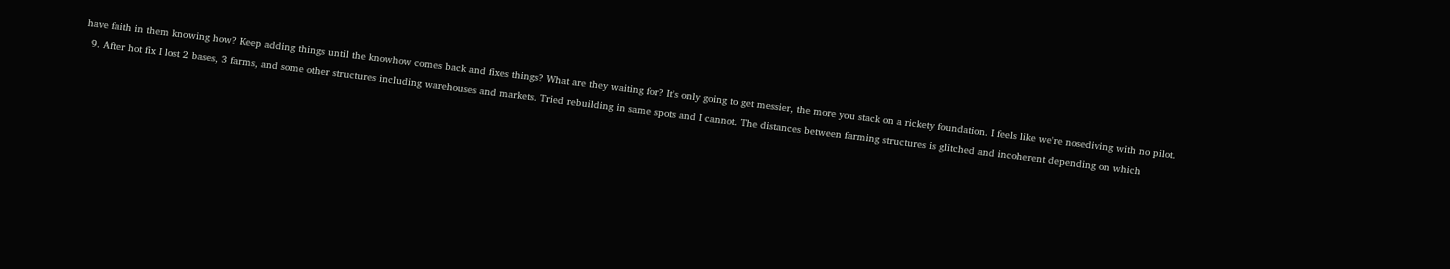have faith in them knowing how? Keep adding things until the knowhow comes back and fixes things? What are they waiting for? It's only going to get messier, the more you stack on a rickety foundation. I feels like we're nosediving with no pilot.
  9. After hot fix I lost 2 bases, 3 farms, and some other structures including warehouses and markets. Tried rebuilding in same spots and I cannot. The distances between farming structures is glitched and incoherent depending on which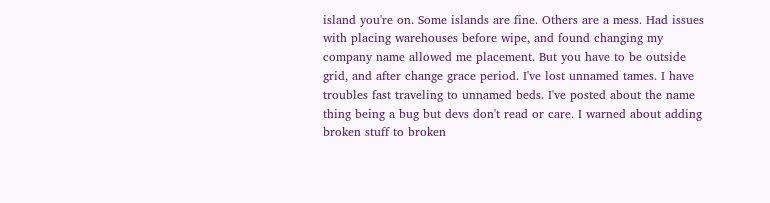island you're on. Some islands are fine. Others are a mess. Had issues with placing warehouses before wipe, and found changing my company name allowed me placement. But you have to be outside grid, and after change grace period. I've lost unnamed tames. I have troubles fast traveling to unnamed beds. I've posted about the name thing being a bug but devs don't read or care. I warned about adding broken stuff to broken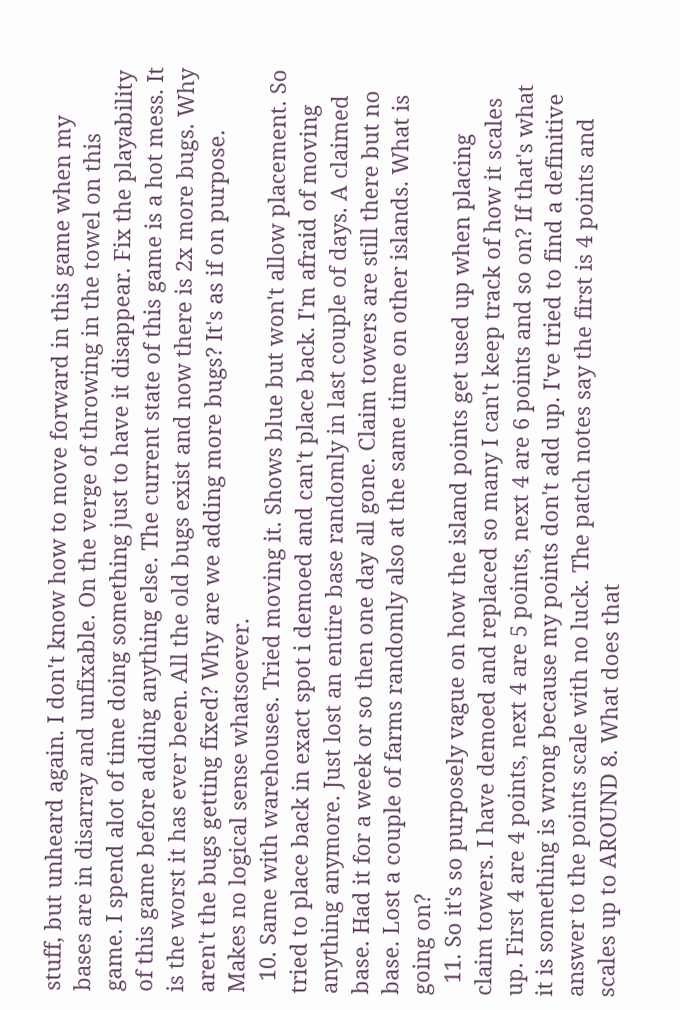stuff, but unheard again. I don't know how to move forward in this game when my bases are in disarray and unfixable. On the verge of throwing in the towel on this game. I spend alot of time doing something just to have it disappear. Fix the playability of this game before adding anything else. The current state of this game is a hot mess. It is the worst it has ever been. All the old bugs exist and now there is 2x more bugs. Why aren't the bugs getting fixed? Why are we adding more bugs? It's as if on purpose. Makes no logical sense whatsoever.
  10. Same with warehouses. Tried moving it. Shows blue but won't allow placement. So tried to place back in exact spot i demoed and can't place back. I'm afraid of moving anything anymore. Just lost an entire base randomly in last couple of days. A claimed base. Had it for a week or so then one day all gone. Claim towers are still there but no base. Lost a couple of farms randomly also at the same time on other islands. What is going on?
  11. So it's so purposely vague on how the island points get used up when placing claim towers. I have demoed and replaced so many I can't keep track of how it scales up. First 4 are 4 points, next 4 are 5 points, next 4 are 6 points and so on? If that's what it is something is wrong because my points don't add up. I've tried to find a definitive answer to the points scale with no luck. The patch notes say the first is 4 points and scales up to AROUND 8. What does that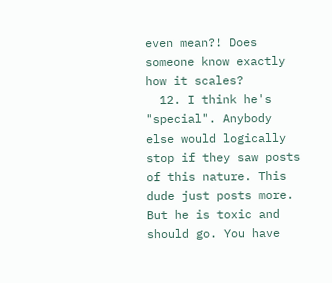even mean?! Does someone know exactly how it scales?
  12. I think he's "special". Anybody else would logically stop if they saw posts of this nature. This dude just posts more. But he is toxic and should go. You have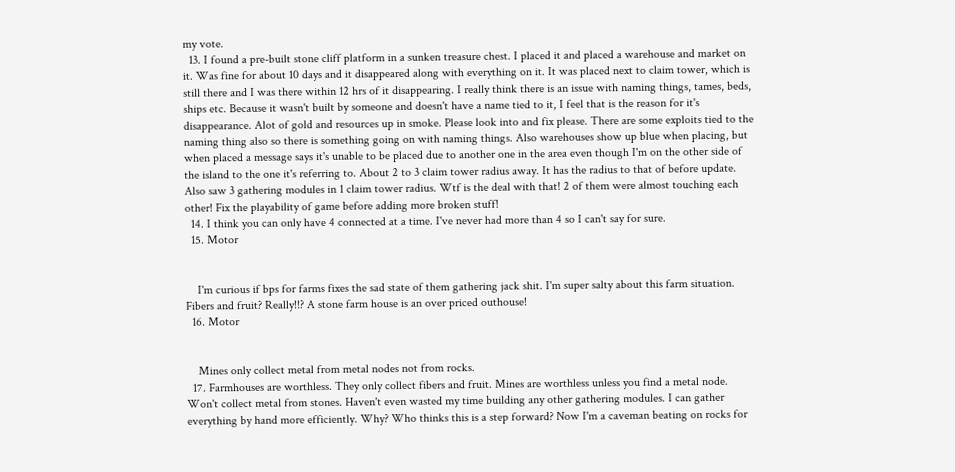my vote.
  13. I found a pre-built stone cliff platform in a sunken treasure chest. I placed it and placed a warehouse and market on it. Was fine for about 10 days and it disappeared along with everything on it. It was placed next to claim tower, which is still there and I was there within 12 hrs of it disappearing. I really think there is an issue with naming things, tames, beds, ships etc. Because it wasn't built by someone and doesn't have a name tied to it, I feel that is the reason for it's disappearance. Alot of gold and resources up in smoke. Please look into and fix please. There are some exploits tied to the naming thing also so there is something going on with naming things. Also warehouses show up blue when placing, but when placed a message says it's unable to be placed due to another one in the area even though I'm on the other side of the island to the one it's referring to. About 2 to 3 claim tower radius away. It has the radius to that of before update. Also saw 3 gathering modules in 1 claim tower radius. Wtf is the deal with that! 2 of them were almost touching each other! Fix the playability of game before adding more broken stuff!
  14. I think you can only have 4 connected at a time. I've never had more than 4 so I can't say for sure.
  15. Motor


    I'm curious if bps for farms fixes the sad state of them gathering jack shit. I'm super salty about this farm situation. Fibers and fruit? Really!!? A stone farm house is an over priced outhouse!
  16. Motor


    Mines only collect metal from metal nodes not from rocks.
  17. Farmhouses are worthless. They only collect fibers and fruit. Mines are worthless unless you find a metal node. Won't collect metal from stones. Haven't even wasted my time building any other gathering modules. I can gather everything by hand more efficiently. Why? Who thinks this is a step forward? Now I'm a caveman beating on rocks for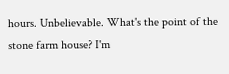hours. Unbelievable. What's the point of the stone farm house? I'm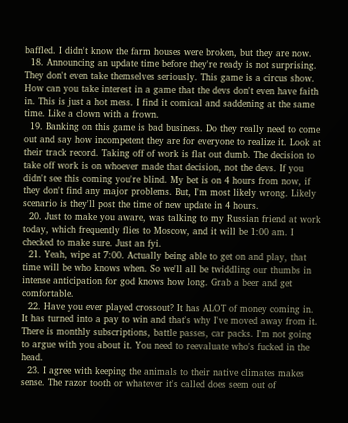baffled. I didn't know the farm houses were broken, but they are now.
  18. Announcing an update time before they're ready is not surprising. They don't even take themselves seriously. This game is a circus show. How can you take interest in a game that the devs don't even have faith in. This is just a hot mess. I find it comical and saddening at the same time. Like a clown with a frown.
  19. Banking on this game is bad business. Do they really need to come out and say how incompetent they are for everyone to realize it. Look at their track record. Taking off of work is flat out dumb. The decision to take off work is on whoever made that decision, not the devs. If you didn't see this coming you're blind. My bet is on 4 hours from now, if they don't find any major problems. But, I'm most likely wrong. Likely scenario is they'll post the time of new update in 4 hours.
  20. Just to make you aware, was talking to my Russian friend at work today, which frequently flies to Moscow, and it will be 1:00 am. I checked to make sure. Just an fyi.
  21. Yeah, wipe at 7:00. Actually being able to get on and play, that time will be who knows when. So we'll all be twiddling our thumbs in intense anticipation for god knows how long. Grab a beer and get comfortable.
  22. Have you ever played crossout? It has ALOT of money coming in. It has turned into a pay to win and that's why I've moved away from it. There is monthly subscriptions, battle passes, car packs. I'm not going to argue with you about it. You need to reevaluate who's fucked in the head.
  23. I agree with keeping the animals to their native climates makes sense. The razor tooth or whatever it's called does seem out of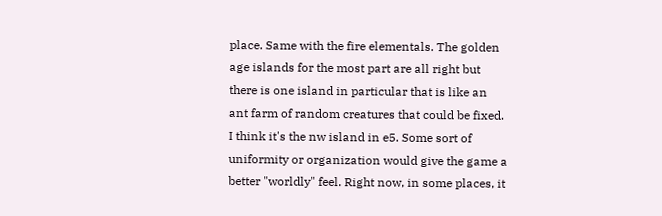place. Same with the fire elementals. The golden age islands for the most part are all right but there is one island in particular that is like an ant farm of random creatures that could be fixed. I think it's the nw island in e5. Some sort of uniformity or organization would give the game a better "worldly" feel. Right now, in some places, it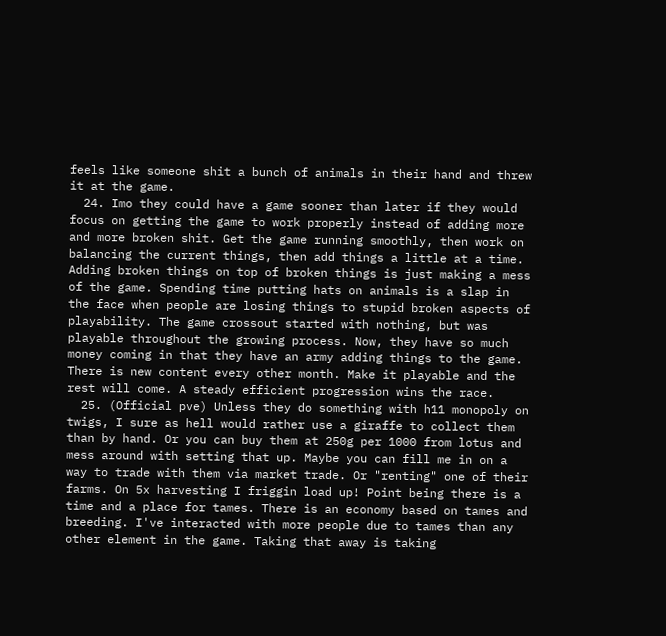feels like someone shit a bunch of animals in their hand and threw it at the game.
  24. Imo they could have a game sooner than later if they would focus on getting the game to work properly instead of adding more and more broken shit. Get the game running smoothly, then work on balancing the current things, then add things a little at a time. Adding broken things on top of broken things is just making a mess of the game. Spending time putting hats on animals is a slap in the face when people are losing things to stupid broken aspects of playability. The game crossout started with nothing, but was playable throughout the growing process. Now, they have so much money coming in that they have an army adding things to the game. There is new content every other month. Make it playable and the rest will come. A steady efficient progression wins the race.
  25. (Official pve) Unless they do something with h11 monopoly on twigs, I sure as hell would rather use a giraffe to collect them than by hand. Or you can buy them at 250g per 1000 from lotus and mess around with setting that up. Maybe you can fill me in on a way to trade with them via market trade. Or "renting" one of their farms. On 5x harvesting I friggin load up! Point being there is a time and a place for tames. There is an economy based on tames and breeding. I've interacted with more people due to tames than any other element in the game. Taking that away is taking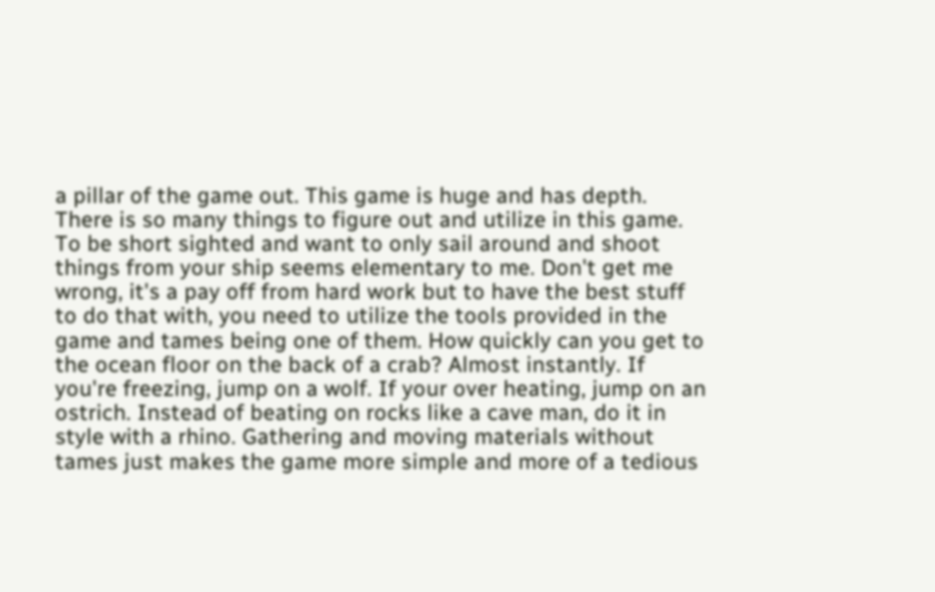a pillar of the game out. This game is huge and has depth. There is so many things to figure out and utilize in this game. To be short sighted and want to only sail around and shoot things from your ship seems elementary to me. Don't get me wrong, it's a pay off from hard work but to have the best stuff to do that with, you need to utilize the tools provided in the game and tames being one of them. How quickly can you get to the ocean floor on the back of a crab? Almost instantly. If you're freezing, jump on a wolf. If your over heating, jump on an ostrich. Instead of beating on rocks like a cave man, do it in style with a rhino. Gathering and moving materials without tames just makes the game more simple and more of a tedious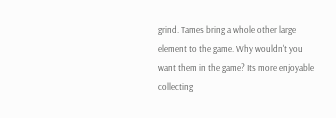grind. Tames bring a whole other large element to the game. Why wouldn't you want them in the game? Its more enjoyable collecting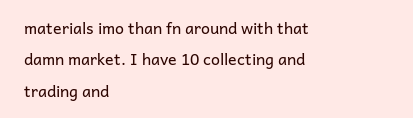materials imo than fn around with that damn market. I have 10 collecting and trading and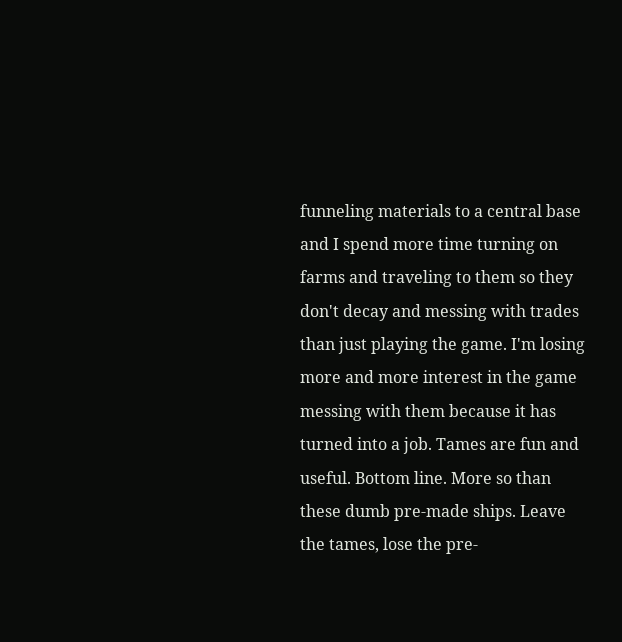funneling materials to a central base and I spend more time turning on farms and traveling to them so they don't decay and messing with trades than just playing the game. I'm losing more and more interest in the game messing with them because it has turned into a job. Tames are fun and useful. Bottom line. More so than these dumb pre-made ships. Leave the tames, lose the pre-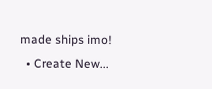made ships imo!
  • Create New...